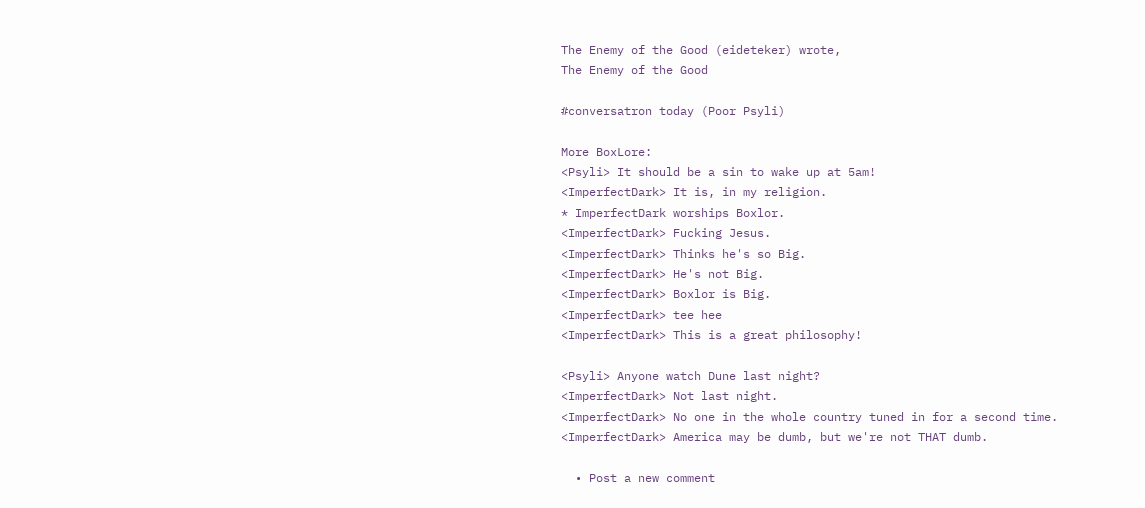The Enemy of the Good (eideteker) wrote,
The Enemy of the Good

#conversatron today (Poor Psyli)

More BoxLore:
<Psyli> It should be a sin to wake up at 5am!
<ImperfectDark> It is, in my religion.
* ImperfectDark worships Boxlor.
<ImperfectDark> Fucking Jesus.
<ImperfectDark> Thinks he's so Big.
<ImperfectDark> He's not Big.
<ImperfectDark> Boxlor is Big.
<ImperfectDark> tee hee
<ImperfectDark> This is a great philosophy!

<Psyli> Anyone watch Dune last night?
<ImperfectDark> Not last night.
<ImperfectDark> No one in the whole country tuned in for a second time.
<ImperfectDark> America may be dumb, but we're not THAT dumb.

  • Post a new comment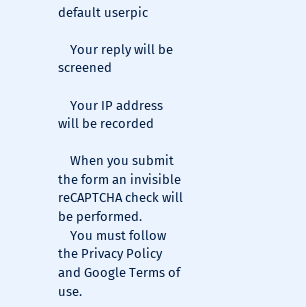default userpic

    Your reply will be screened

    Your IP address will be recorded

    When you submit the form an invisible reCAPTCHA check will be performed.
    You must follow the Privacy Policy and Google Terms of use.